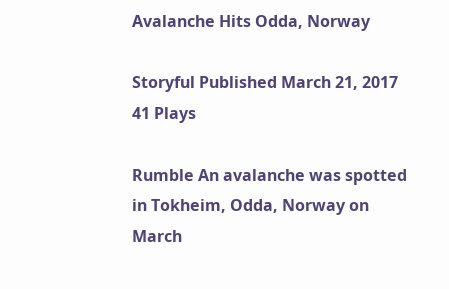Avalanche Hits Odda, Norway

Storyful Published March 21, 2017 41 Plays

Rumble An avalanche was spotted in Tokheim, Odda, Norway on March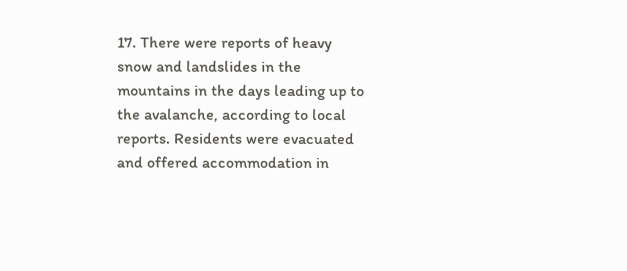17. There were reports of heavy snow and landslides in the mountains in the days leading up to the avalanche, according to local reports. Residents were evacuated and offered accommodation in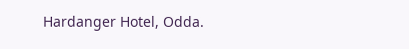Hardanger Hotel, Odda.